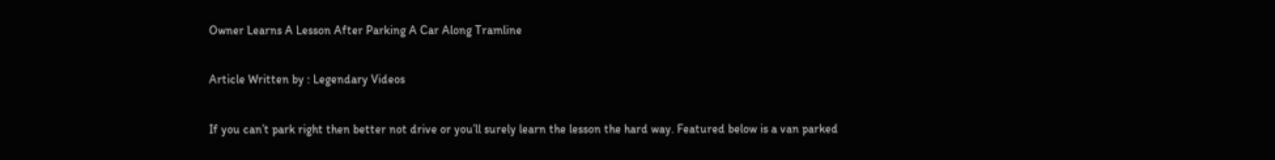Owner Learns A Lesson After Parking A Car Along Tramline

Article Written by : Legendary Videos

If you can’t park right then better not drive or you’ll surely learn the lesson the hard way. Featured below is a van parked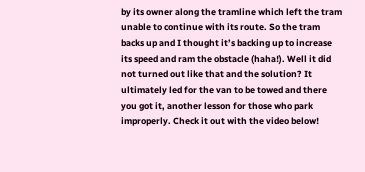by its owner along the tramline which left the tram unable to continue with its route. So the tram backs up and I thought it’s backing up to increase its speed and ram the obstacle (haha!). Well it did not turned out like that and the solution? It ultimately led for the van to be towed and there you got it, another lesson for those who park improperly. Check it out with the video below!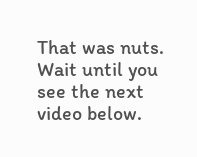That was nuts. Wait until you see the next video below.